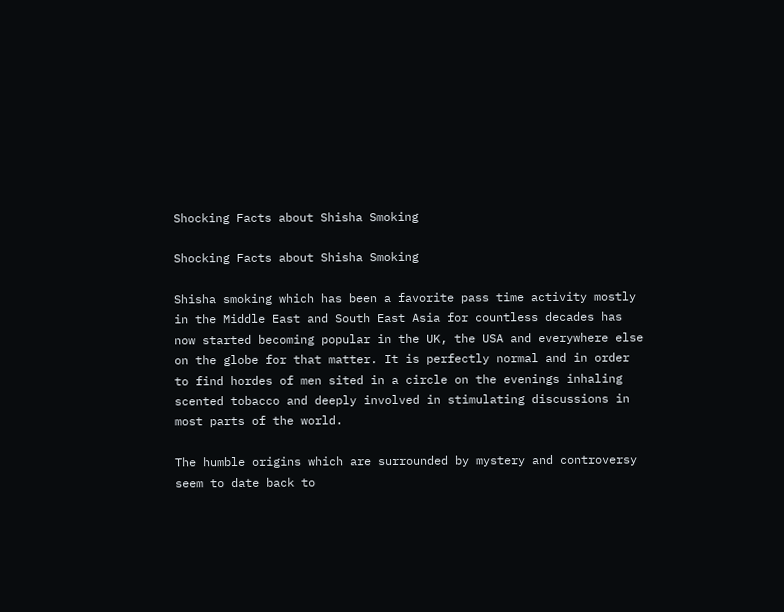Shocking Facts about Shisha Smoking

Shocking Facts about Shisha Smoking

Shisha smoking which has been a favorite pass time activity mostly in the Middle East and South East Asia for countless decades has now started becoming popular in the UK, the USA and everywhere else on the globe for that matter. It is perfectly normal and in order to find hordes of men sited in a circle on the evenings inhaling scented tobacco and deeply involved in stimulating discussions in most parts of the world.

The humble origins which are surrounded by mystery and controversy seem to date back to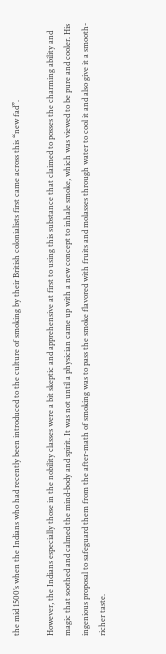the mid 1500’s when the Indians who had recently been introduced to the culture of smoking by their British colonialists first came across this “new fad”.

However, the Indians especially those in the nobility classes were a bit skeptic and apprehensive at first to using this substance that claimed to posses the charming ability and magic that soothed and calmed the mind-body and spirit. It was not until a physician came up with a new concept to inhale smoke, which was viewed to be pure and cooler. His ingenious proposal to safeguard them from the after-math of smoking was to pass the smoke flavored with fruits and molasses through water to cool it and also give it a smooth-richer taste.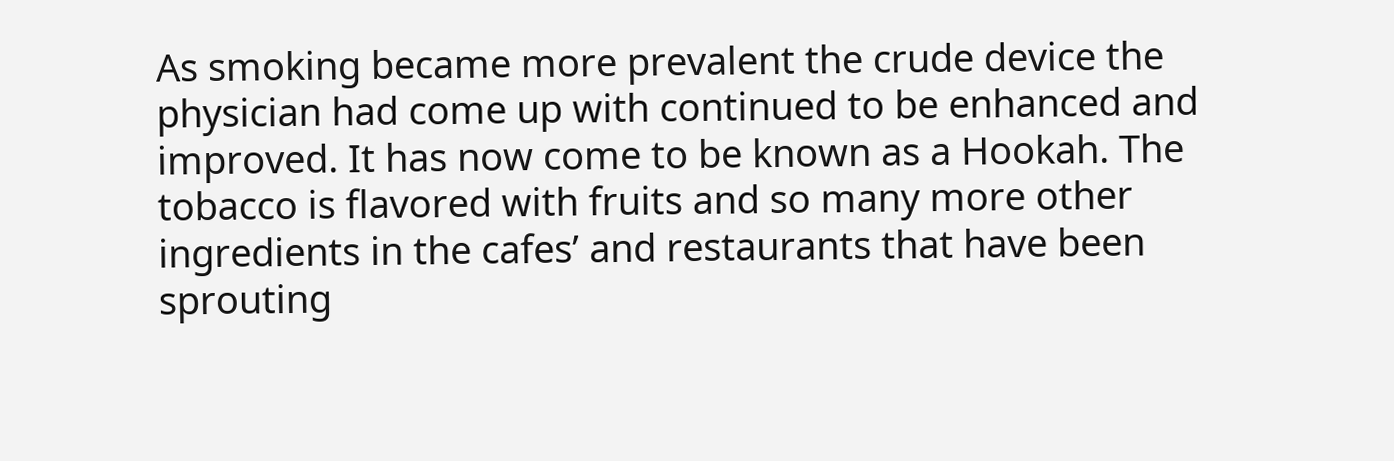As smoking became more prevalent the crude device the physician had come up with continued to be enhanced and improved. It has now come to be known as a Hookah. The tobacco is flavored with fruits and so many more other ingredients in the cafes’ and restaurants that have been sprouting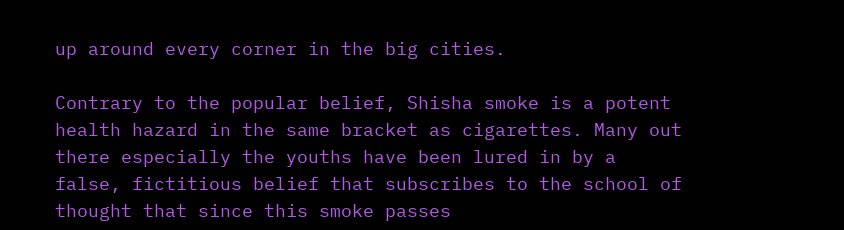up around every corner in the big cities.

Contrary to the popular belief, Shisha smoke is a potent health hazard in the same bracket as cigarettes. Many out there especially the youths have been lured in by a false, fictitious belief that subscribes to the school of thought that since this smoke passes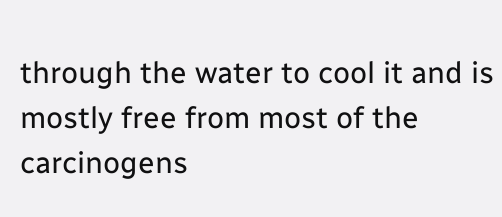through the water to cool it and is mostly free from most of the carcinogens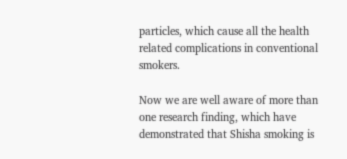particles, which cause all the health related complications in conventional smokers.

Now we are well aware of more than one research finding, which have demonstrated that Shisha smoking is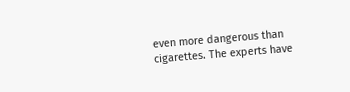even more dangerous than cigarettes. The experts have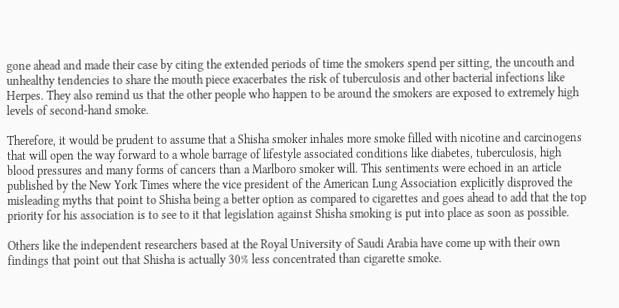gone ahead and made their case by citing the extended periods of time the smokers spend per sitting, the uncouth and unhealthy tendencies to share the mouth piece exacerbates the risk of tuberculosis and other bacterial infections like Herpes. They also remind us that the other people who happen to be around the smokers are exposed to extremely high levels of second-hand smoke.

Therefore, it would be prudent to assume that a Shisha smoker inhales more smoke filled with nicotine and carcinogens that will open the way forward to a whole barrage of lifestyle associated conditions like diabetes, tuberculosis, high blood pressures and many forms of cancers than a Marlboro smoker will. This sentiments were echoed in an article published by the New York Times where the vice president of the American Lung Association explicitly disproved the misleading myths that point to Shisha being a better option as compared to cigarettes and goes ahead to add that the top priority for his association is to see to it that legislation against Shisha smoking is put into place as soon as possible.

Others like the independent researchers based at the Royal University of Saudi Arabia have come up with their own findings that point out that Shisha is actually 30% less concentrated than cigarette smoke.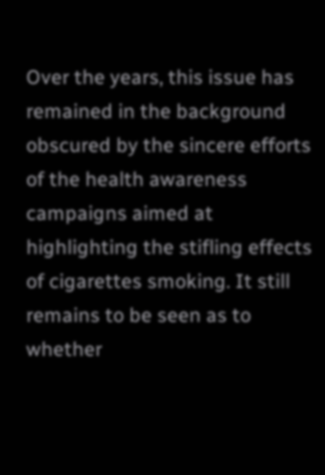Over the years, this issue has remained in the background obscured by the sincere efforts of the health awareness campaigns aimed at highlighting the stifling effects of cigarettes smoking. It still remains to be seen as to whether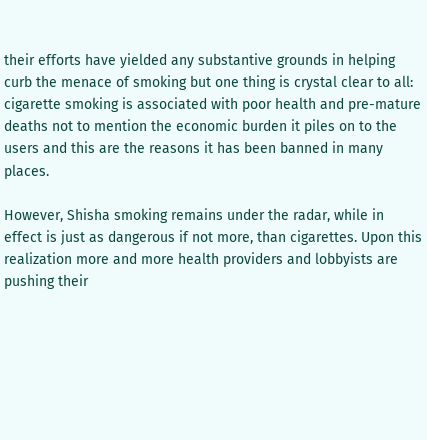their efforts have yielded any substantive grounds in helping curb the menace of smoking but one thing is crystal clear to all: cigarette smoking is associated with poor health and pre-mature deaths not to mention the economic burden it piles on to the users and this are the reasons it has been banned in many places.

However, Shisha smoking remains under the radar, while in effect is just as dangerous if not more, than cigarettes. Upon this realization more and more health providers and lobbyists are pushing their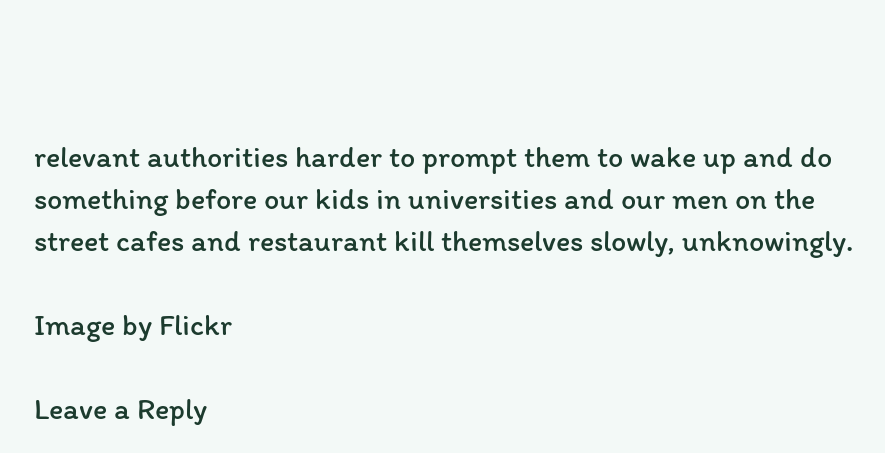relevant authorities harder to prompt them to wake up and do something before our kids in universities and our men on the street cafes and restaurant kill themselves slowly, unknowingly.

Image by Flickr

Leave a Reply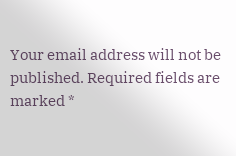Your email address will not be published. Required fields are marked *